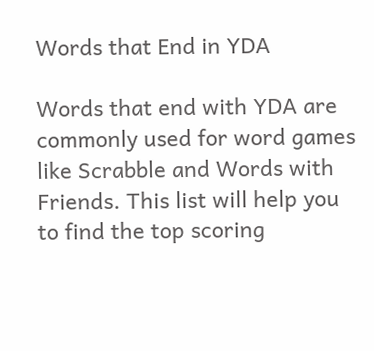Words that End in YDA

Words that end with YDA are commonly used for word games like Scrabble and Words with Friends. This list will help you to find the top scoring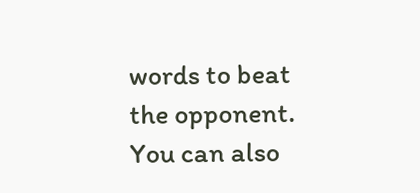words to beat the opponent. You can also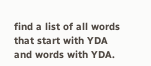find a list of all words that start with YDA and words with YDA.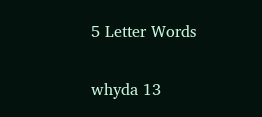5 Letter Words

whyda 13